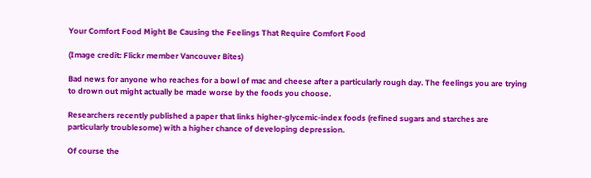Your Comfort Food Might Be Causing the Feelings That Require Comfort Food

(Image credit: Flickr member Vancouver Bites)

Bad news for anyone who reaches for a bowl of mac and cheese after a particularly rough day. The feelings you are trying to drown out might actually be made worse by the foods you choose.

Researchers recently published a paper that links higher-glycemic-index foods (refined sugars and starches are particularly troublesome) with a higher chance of developing depression.

Of course the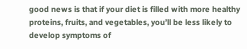good news is that if your diet is filled with more healthy proteins, fruits, and vegetables, you’ll be less likely to develop symptoms of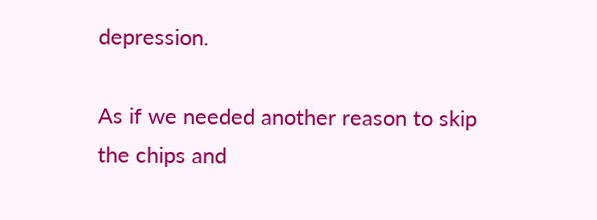depression.

As if we needed another reason to skip the chips and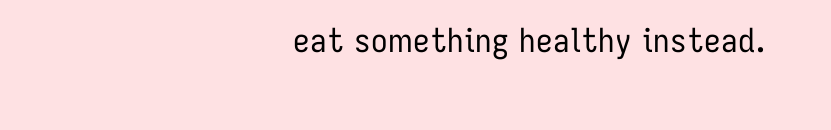eat something healthy instead.